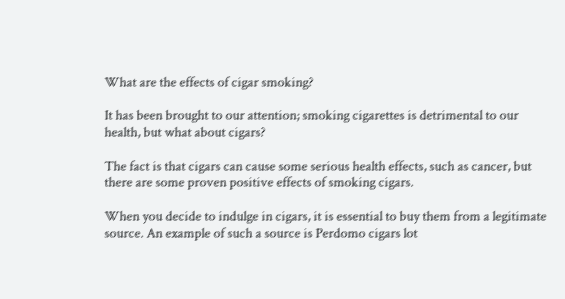What are the effects of cigar smoking?

It has been brought to our attention; smoking cigarettes is detrimental to our health, but what about cigars?

The fact is that cigars can cause some serious health effects, such as cancer, but there are some proven positive effects of smoking cigars.

When you decide to indulge in cigars, it is essential to buy them from a legitimate source. An example of such a source is Perdomo cigars lot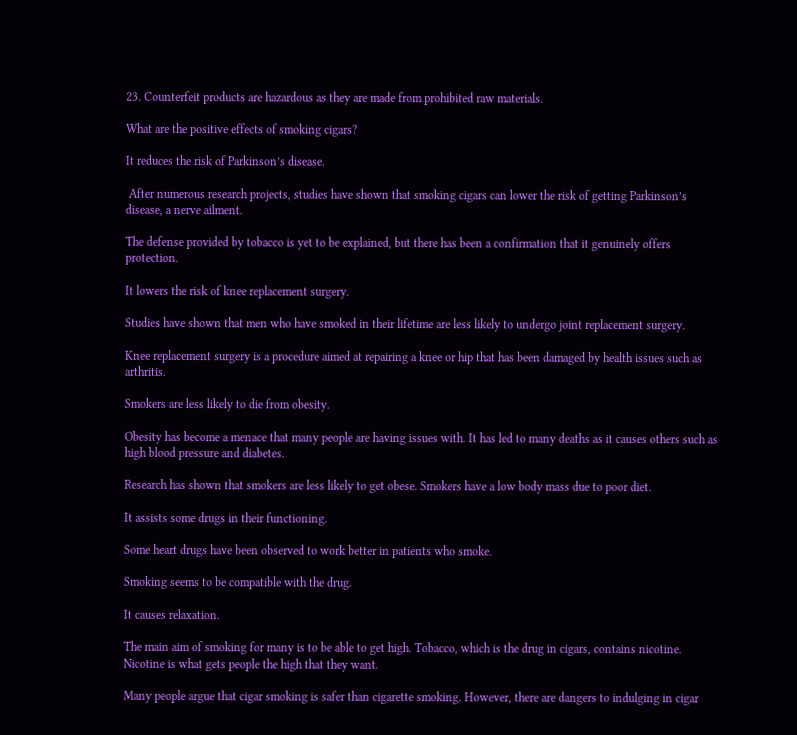23. Counterfeit products are hazardous as they are made from prohibited raw materials.

What are the positive effects of smoking cigars?

It reduces the risk of Parkinson’s disease.

 After numerous research projects, studies have shown that smoking cigars can lower the risk of getting Parkinson’s disease, a nerve ailment.

The defense provided by tobacco is yet to be explained, but there has been a confirmation that it genuinely offers protection.

It lowers the risk of knee replacement surgery.

Studies have shown that men who have smoked in their lifetime are less likely to undergo joint replacement surgery.

Knee replacement surgery is a procedure aimed at repairing a knee or hip that has been damaged by health issues such as arthritis.

Smokers are less likely to die from obesity.

Obesity has become a menace that many people are having issues with. It has led to many deaths as it causes others such as high blood pressure and diabetes.

Research has shown that smokers are less likely to get obese. Smokers have a low body mass due to poor diet.

It assists some drugs in their functioning.

Some heart drugs have been observed to work better in patients who smoke.

Smoking seems to be compatible with the drug.

It causes relaxation.

The main aim of smoking for many is to be able to get high. Tobacco, which is the drug in cigars, contains nicotine. Nicotine is what gets people the high that they want.

Many people argue that cigar smoking is safer than cigarette smoking. However, there are dangers to indulging in cigar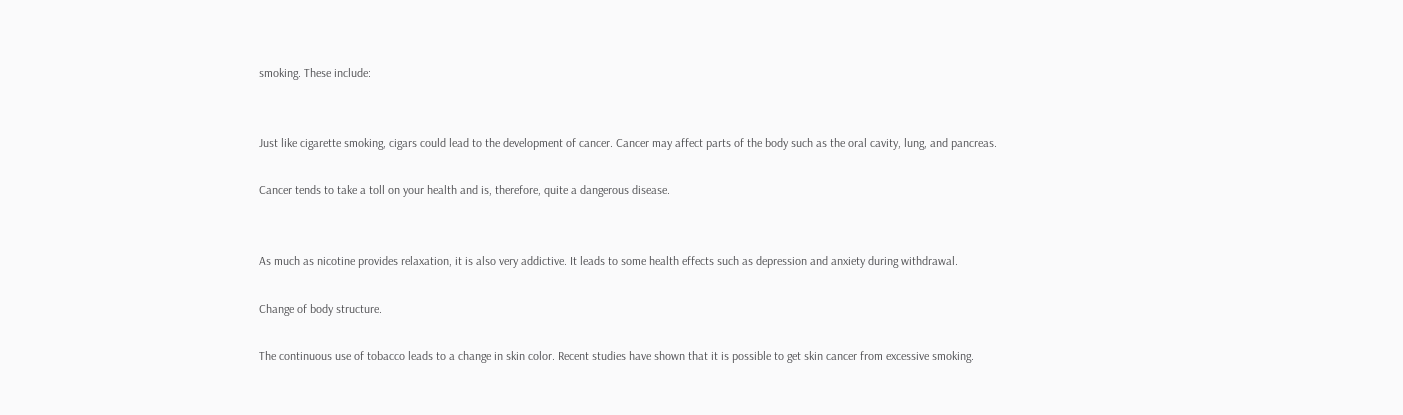smoking. These include:


Just like cigarette smoking, cigars could lead to the development of cancer. Cancer may affect parts of the body such as the oral cavity, lung, and pancreas.

Cancer tends to take a toll on your health and is, therefore, quite a dangerous disease.


As much as nicotine provides relaxation, it is also very addictive. It leads to some health effects such as depression and anxiety during withdrawal.

Change of body structure.

The continuous use of tobacco leads to a change in skin color. Recent studies have shown that it is possible to get skin cancer from excessive smoking.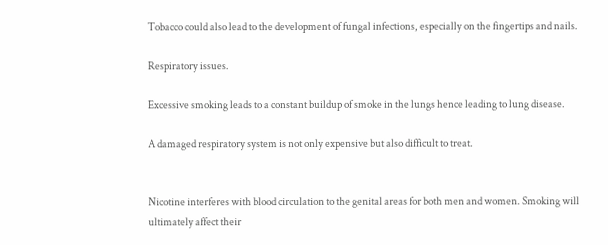Tobacco could also lead to the development of fungal infections, especially on the fingertips and nails.

Respiratory issues.

Excessive smoking leads to a constant buildup of smoke in the lungs hence leading to lung disease.

A damaged respiratory system is not only expensive but also difficult to treat.


Nicotine interferes with blood circulation to the genital areas for both men and women. Smoking will ultimately affect their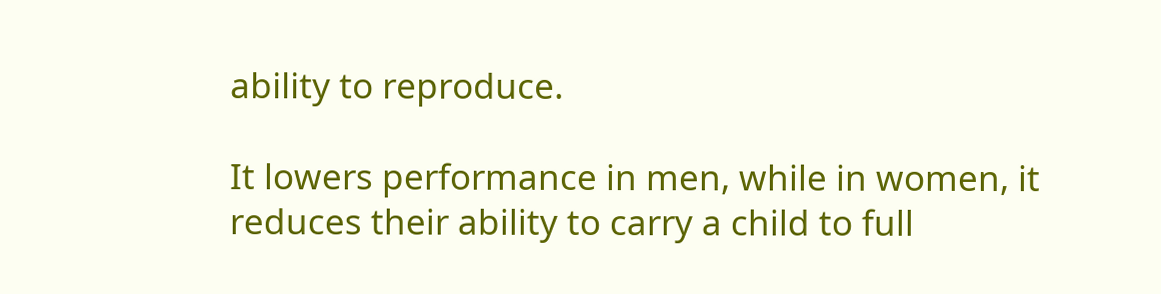ability to reproduce.

It lowers performance in men, while in women, it reduces their ability to carry a child to full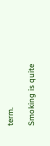term.

Smoking is quite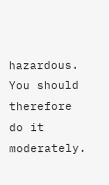hazardous. You should therefore do it moderately.